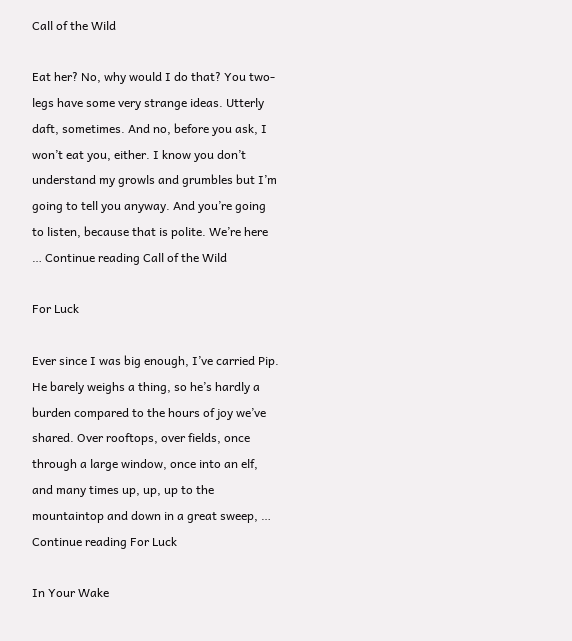Call of the Wild

Eat her? No, why would I do that? You two-legs have some very strange ideas. Utterly daft, sometimes. And no, before you ask, I won’t eat you, either. I know you don’t understand my growls and grumbles but I’m going to tell you anyway. And you’re going to listen, because that is polite. We’re here … Continue reading Call of the Wild

For Luck

Ever since I was big enough, I’ve carried Pip. He barely weighs a thing, so he’s hardly a burden compared to the hours of joy we’ve shared. Over rooftops, over fields, once through a large window, once into an elf, and many times up, up, up to the mountaintop and down in a great sweep, … Continue reading For Luck

In Your Wake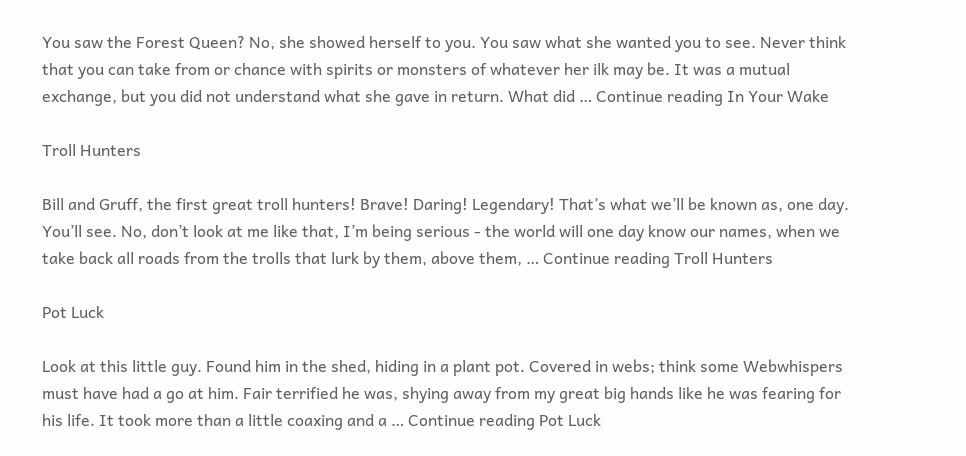You saw the Forest Queen? No, she showed herself to you. You saw what she wanted you to see. Never think that you can take from or chance with spirits or monsters of whatever her ilk may be. It was a mutual exchange, but you did not understand what she gave in return. What did … Continue reading In Your Wake

Troll Hunters

Bill and Gruff, the first great troll hunters! Brave! Daring! Legendary! That’s what we’ll be known as, one day. You’ll see. No, don’t look at me like that, I’m being serious - the world will one day know our names, when we take back all roads from the trolls that lurk by them, above them, … Continue reading Troll Hunters

Pot Luck

Look at this little guy. Found him in the shed, hiding in a plant pot. Covered in webs; think some Webwhispers must have had a go at him. Fair terrified he was, shying away from my great big hands like he was fearing for his life. It took more than a little coaxing and a … Continue reading Pot Luck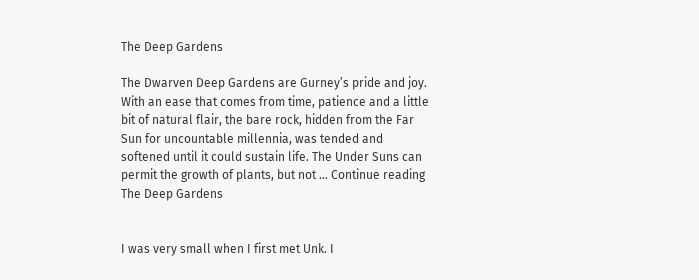The Deep Gardens

The Dwarven Deep Gardens are Gurney’s pride and joy. With an ease that comes from time, patience and a little bit of natural flair, the bare rock, hidden from the Far Sun for uncountable millennia, was tended and softened until it could sustain life. The Under Suns can permit the growth of plants, but not … Continue reading The Deep Gardens


I was very small when I first met Unk. I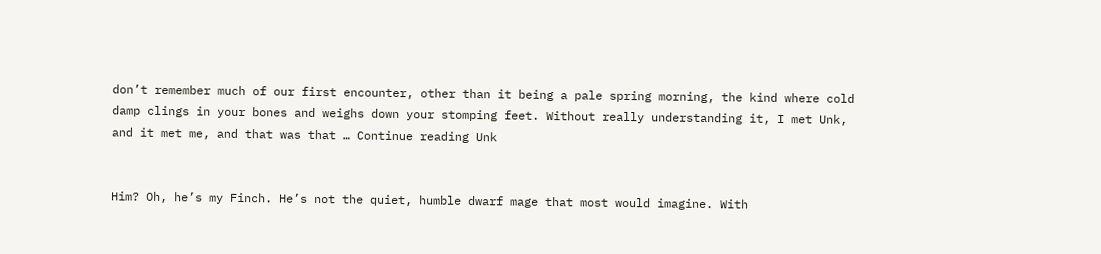don’t remember much of our first encounter, other than it being a pale spring morning, the kind where cold damp clings in your bones and weighs down your stomping feet. Without really understanding it, I met Unk, and it met me, and that was that … Continue reading Unk


Him? Oh, he’s my Finch. He’s not the quiet, humble dwarf mage that most would imagine. With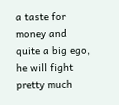a taste for money and quite a big ego, he will fight pretty much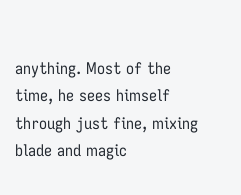anything. Most of the time, he sees himself through just fine, mixing blade and magic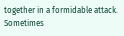together in a formidable attack. Sometimes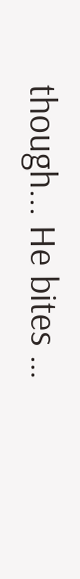though... He bites …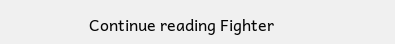Continue reading Fighter